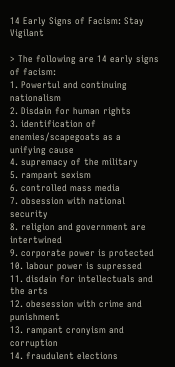14 Early Signs of Facism: Stay Vigilant

> The following are 14 early signs of facism:
1. Powertul and continuing nationalism
2. Disdain for human rights
3. identification of enemies/scapegoats as a unifying cause
4. supremacy of the military
5. rampant sexism
6. controlled mass media
7. obsession with national security
8. religion and government are intertwined
9. corporate power is protected
10. labour power is supressed
11. disdain for intellectuals and the arts
12. obesession with crime and punishment
13. rampant cronyism and corruption
14. fraudulent elections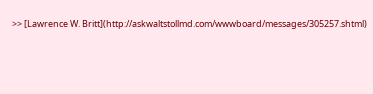>> [Lawrence W. Britt](http://askwaltstollmd.com/wwwboard/messages/305257.shtml)